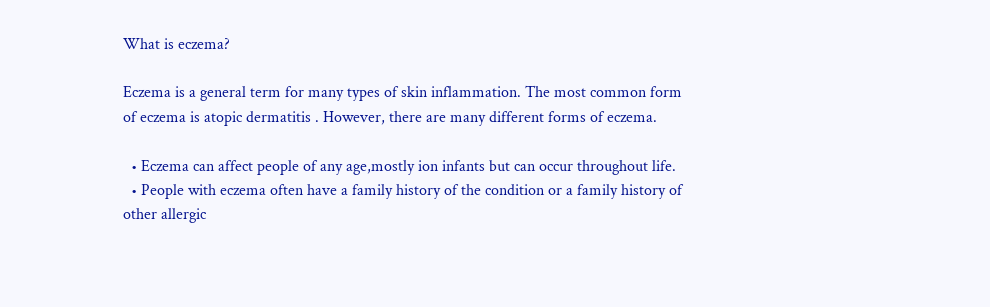What is eczema?

Eczema is a general term for many types of skin inflammation. The most common form of eczema is atopic dermatitis . However, there are many different forms of eczema.

  • Eczema can affect people of any age,mostly ion infants but can occur throughout life.
  • People with eczema often have a family history of the condition or a family history of other allergic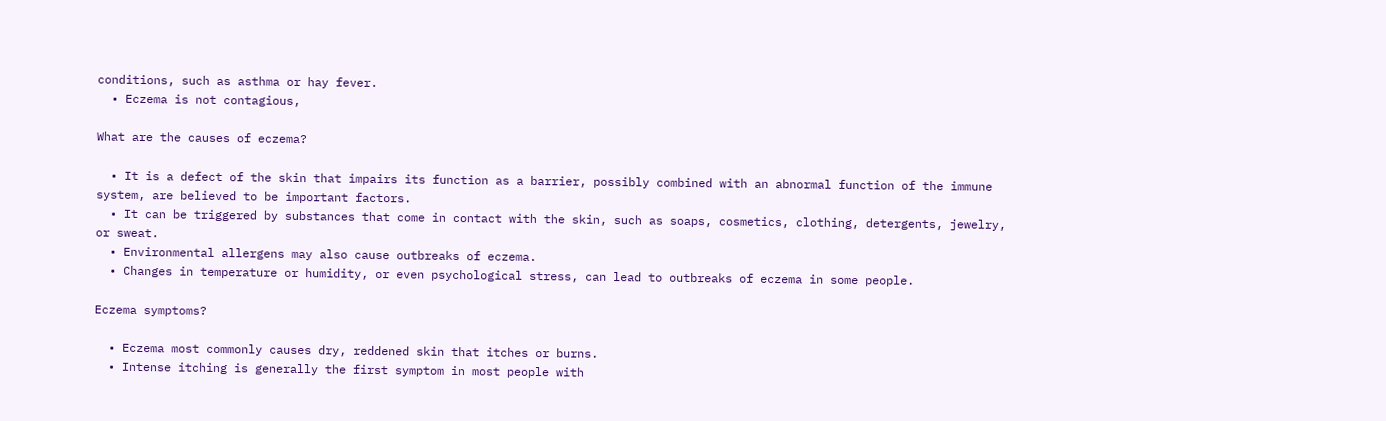conditions, such as asthma or hay fever.
  • Eczema is not contagious,

What are the causes of eczema?

  • It is a defect of the skin that impairs its function as a barrier, possibly combined with an abnormal function of the immune system, are believed to be important factors.
  • It can be triggered by substances that come in contact with the skin, such as soaps, cosmetics, clothing, detergents, jewelry, or sweat.
  • Environmental allergens may also cause outbreaks of eczema.
  • Changes in temperature or humidity, or even psychological stress, can lead to outbreaks of eczema in some people.

Eczema symptoms?

  • Eczema most commonly causes dry, reddened skin that itches or burns.
  • Intense itching is generally the first symptom in most people with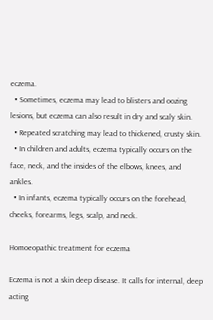eczema.
  • Sometimes, eczema may lead to blisters and oozing lesions, but eczema can also result in dry and scaly skin.
  • Repeated scratching may lead to thickened, crusty skin.
  • In children and adults, eczema typically occurs on the face, neck, and the insides of the elbows, knees, and ankles.
  • In infants, eczema typically occurs on the forehead, cheeks, forearms, legs, scalp, and neck.

Homoeopathic treatment for eczema

Eczema is not a skin deep disease. It calls for internal, deep acting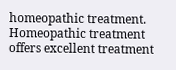homeopathic treatment. Homeopathic treatment offers excellent treatment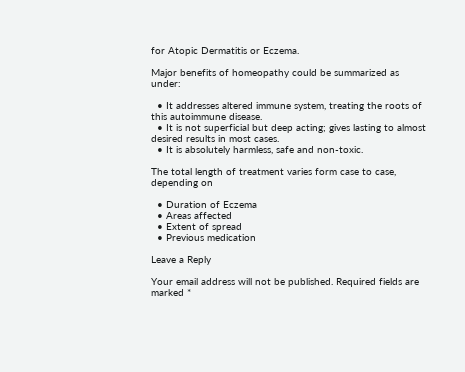for Atopic Dermatitis or Eczema.

Major benefits of homeopathy could be summarized as under:

  • It addresses altered immune system, treating the roots of this autoimmune disease.
  • It is not superficial but deep acting; gives lasting to almost desired results in most cases.
  • It is absolutely harmless, safe and non-toxic.

The total length of treatment varies form case to case, depending on

  • Duration of Eczema
  • Areas affected
  • Extent of spread
  • Previous medication

Leave a Reply

Your email address will not be published. Required fields are marked *